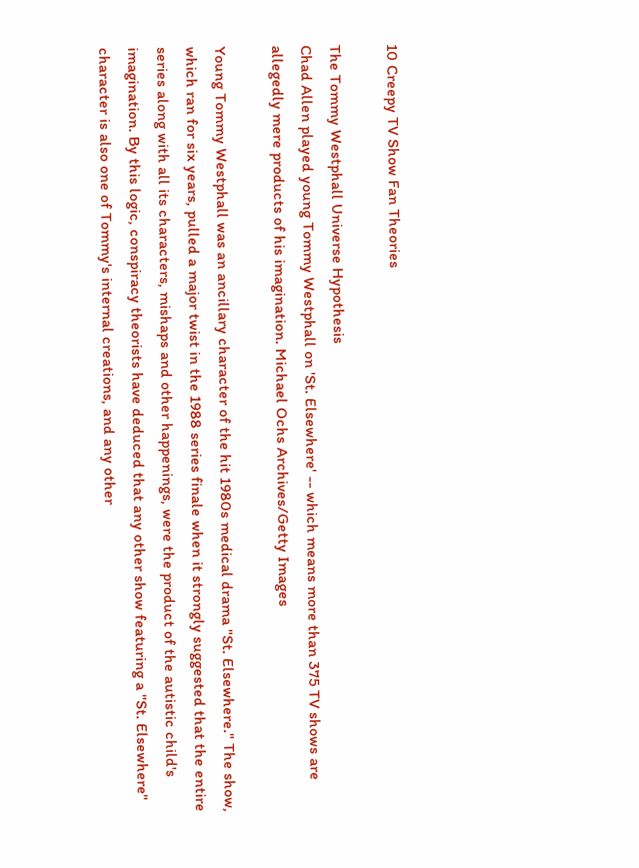10 Creepy TV Show Fan Theories

The Tommy Westphall Universe Hypothesis
Chad Allen played young Tommy Westphall on 'St. Elsewhere' -- which means more than 375 TV shows are allegedly mere products of his imagination. Michael Ochs Archives/Getty Images

Young Tommy Westphall was an ancillary character of the hit 1980s medical drama "St. Elsewhere." The show, which ran for six years, pulled a major twist in the 1988 series finale when it strongly suggested that the entire series along with all its characters, mishaps and other happenings, were the product of the autistic child's imagination. By this logic, conspiracy theorists have deduced that any other show featuring a "St. Elsewhere" character is also one of Tommy's internal creations, and any other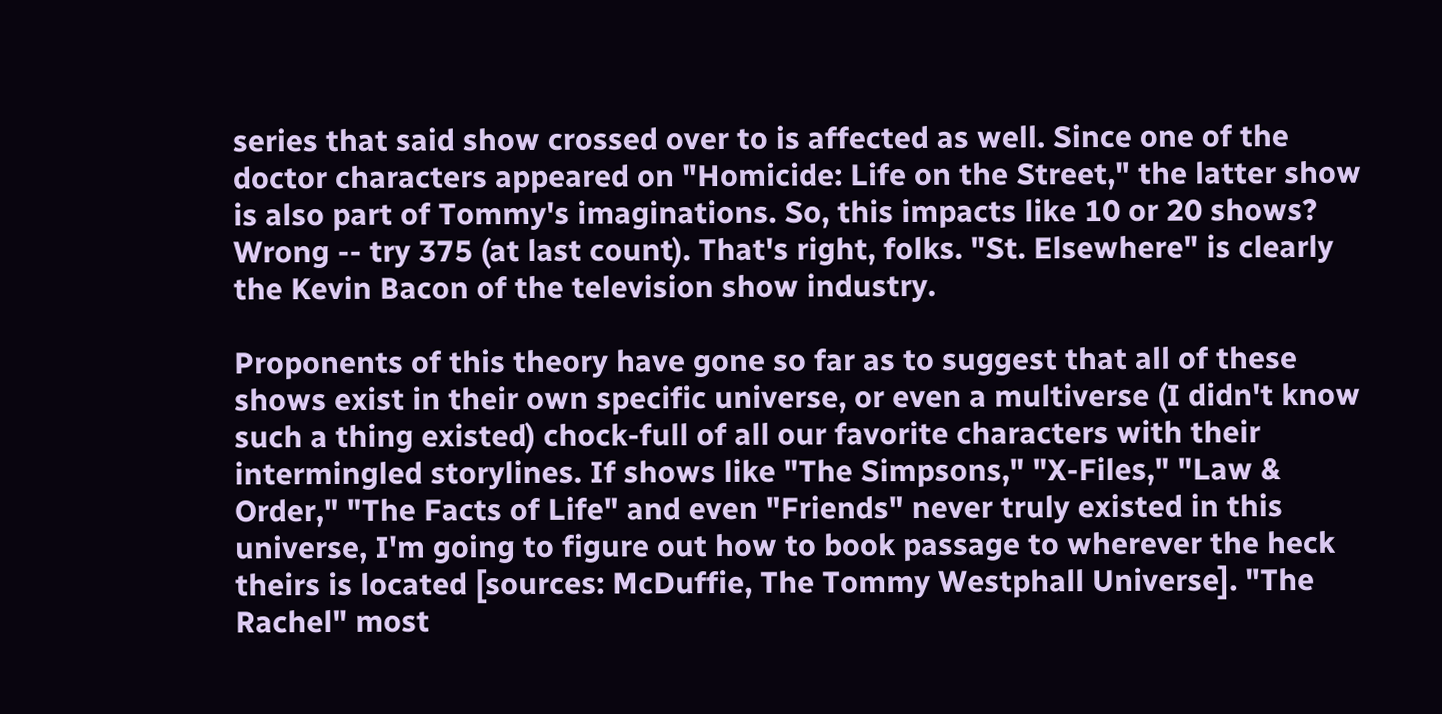series that said show crossed over to is affected as well. Since one of the doctor characters appeared on "Homicide: Life on the Street," the latter show is also part of Tommy's imaginations. So, this impacts like 10 or 20 shows? Wrong -- try 375 (at last count). That's right, folks. "St. Elsewhere" is clearly the Kevin Bacon of the television show industry.

Proponents of this theory have gone so far as to suggest that all of these shows exist in their own specific universe, or even a multiverse (I didn't know such a thing existed) chock-full of all our favorite characters with their intermingled storylines. If shows like "The Simpsons," "X-Files," "Law & Order," "The Facts of Life" and even "Friends" never truly existed in this universe, I'm going to figure out how to book passage to wherever the heck theirs is located [sources: McDuffie, The Tommy Westphall Universe]. "The Rachel" most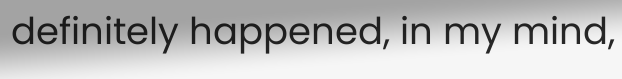definitely happened, in my mind,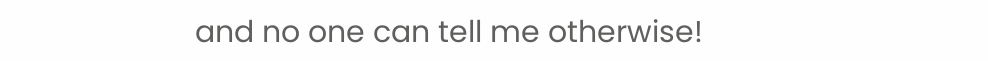and no one can tell me otherwise!